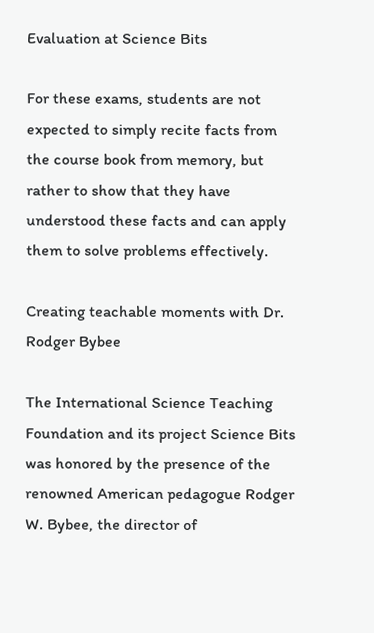Evaluation at Science Bits

For these exams, students are not expected to simply recite facts from the course book from memory, but rather to show that they have understood these facts and can apply them to solve problems effectively.

Creating teachable moments with Dr. Rodger Bybee

The International Science Teaching Foundation and its project Science Bits was honored by the presence of the renowned American pedagogue Rodger W. Bybee, the director of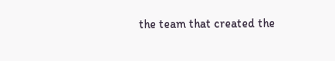the team that created the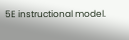5E instructional model.